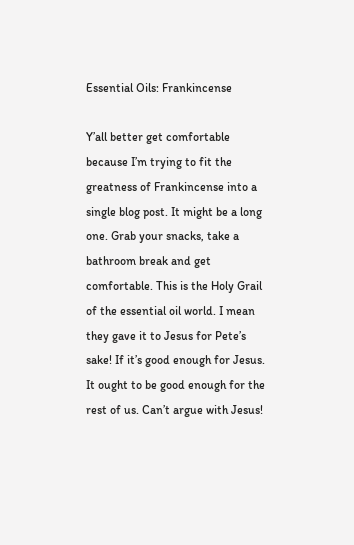Essential Oils: Frankincense

Y’all better get comfortable because I’m trying to fit the greatness of Frankincense into a single blog post. It might be a long one. Grab your snacks, take a bathroom break and get comfortable. This is the Holy Grail of the essential oil world. I mean they gave it to Jesus for Pete’s sake! If it’s good enough for Jesus. It ought to be good enough for the rest of us. Can’t argue with Jesus!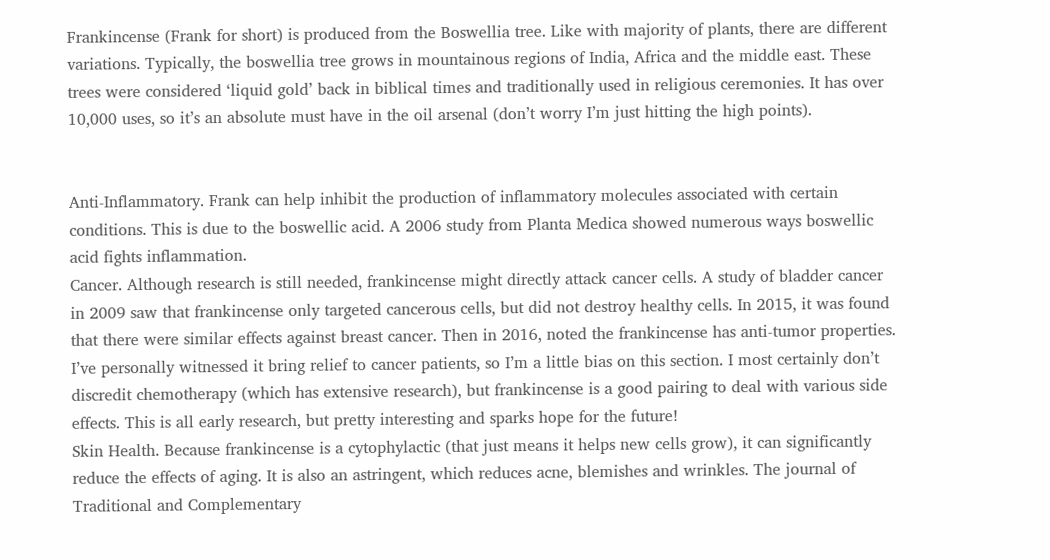Frankincense (Frank for short) is produced from the Boswellia tree. Like with majority of plants, there are different variations. Typically, the boswellia tree grows in mountainous regions of India, Africa and the middle east. These trees were considered ‘liquid gold’ back in biblical times and traditionally used in religious ceremonies. It has over 10,000 uses, so it’s an absolute must have in the oil arsenal (don’t worry I’m just hitting the high points).


Anti-Inflammatory. Frank can help inhibit the production of inflammatory molecules associated with certain conditions. This is due to the boswellic acid. A 2006 study from Planta Medica showed numerous ways boswellic acid fights inflammation.
Cancer. Although research is still needed, frankincense might directly attack cancer cells. A study of bladder cancer in 2009 saw that frankincense only targeted cancerous cells, but did not destroy healthy cells. In 2015, it was found that there were similar effects against breast cancer. Then in 2016, noted the frankincense has anti-tumor properties. I’ve personally witnessed it bring relief to cancer patients, so I’m a little bias on this section. I most certainly don’t discredit chemotherapy (which has extensive research), but frankincense is a good pairing to deal with various side effects. This is all early research, but pretty interesting and sparks hope for the future!
Skin Health. Because frankincense is a cytophylactic (that just means it helps new cells grow), it can significantly reduce the effects of aging. It is also an astringent, which reduces acne, blemishes and wrinkles. The journal of Traditional and Complementary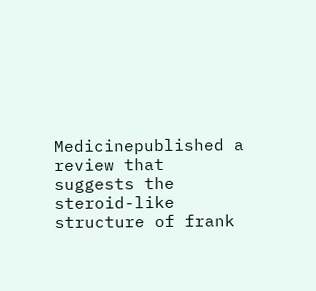Medicinepublished a review that suggests the steroid-like structure of frank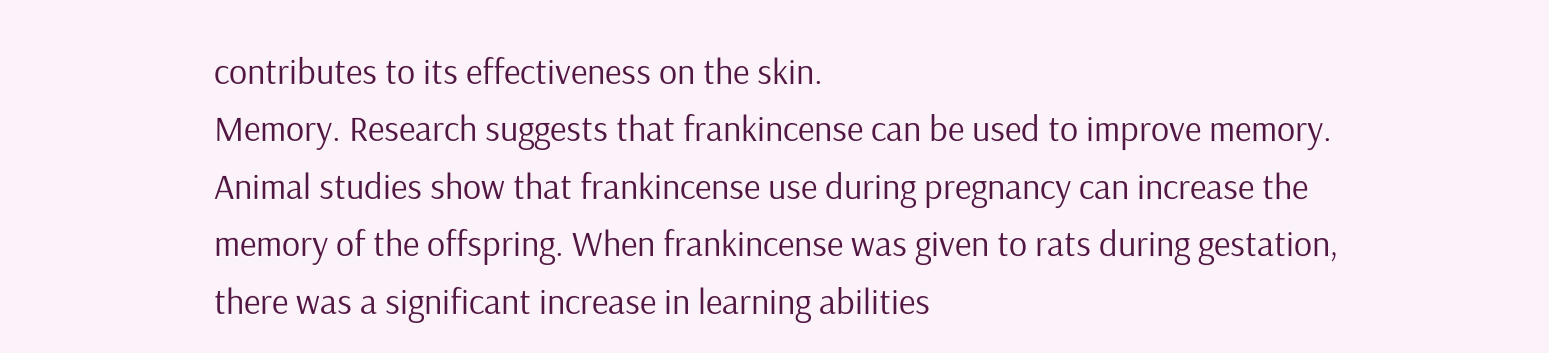contributes to its effectiveness on the skin.
Memory. Research suggests that frankincense can be used to improve memory. Animal studies show that frankincense use during pregnancy can increase the memory of the offspring. When frankincense was given to rats during gestation, there was a significant increase in learning abilities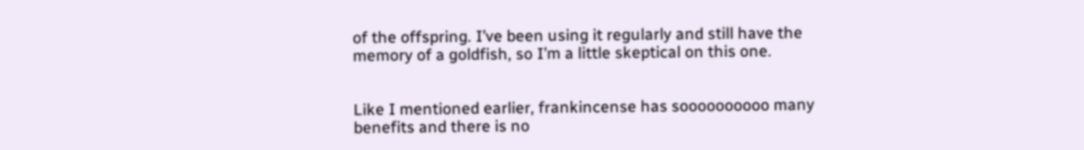of the offspring. I’ve been using it regularly and still have the memory of a goldfish, so I’m a little skeptical on this one.


Like I mentioned earlier, frankincense has soooooooooo many benefits and there is no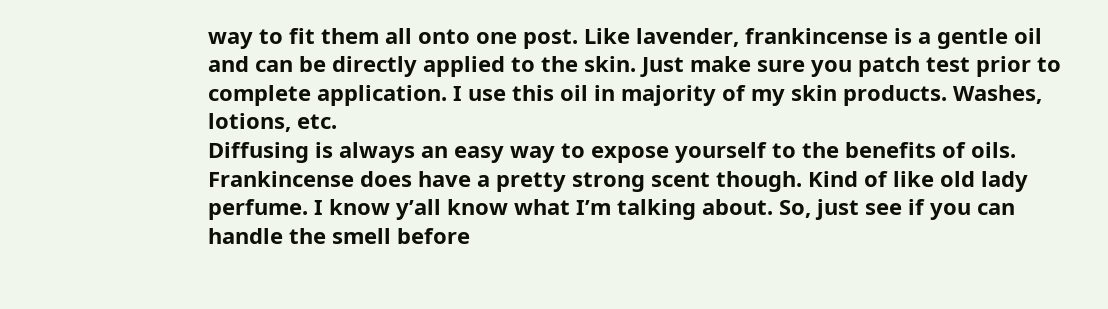way to fit them all onto one post. Like lavender, frankincense is a gentle oil and can be directly applied to the skin. Just make sure you patch test prior to complete application. I use this oil in majority of my skin products. Washes, lotions, etc.
Diffusing is always an easy way to expose yourself to the benefits of oils. Frankincense does have a pretty strong scent though. Kind of like old lady perfume. I know y’all know what I’m talking about. So, just see if you can handle the smell before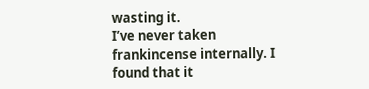wasting it.
I’ve never taken frankincense internally. I found that it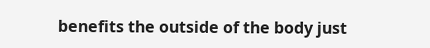benefits the outside of the body just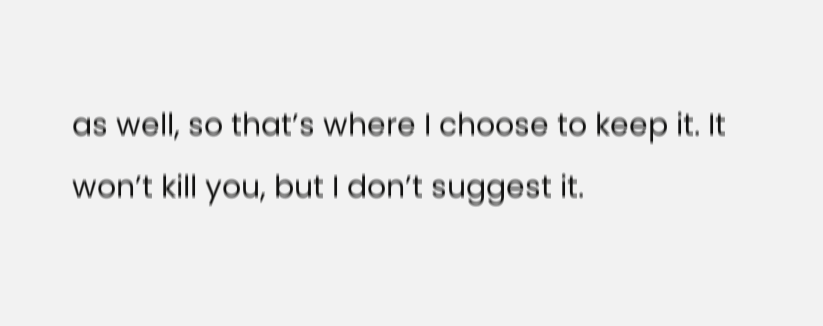as well, so that’s where I choose to keep it. It won’t kill you, but I don’t suggest it.